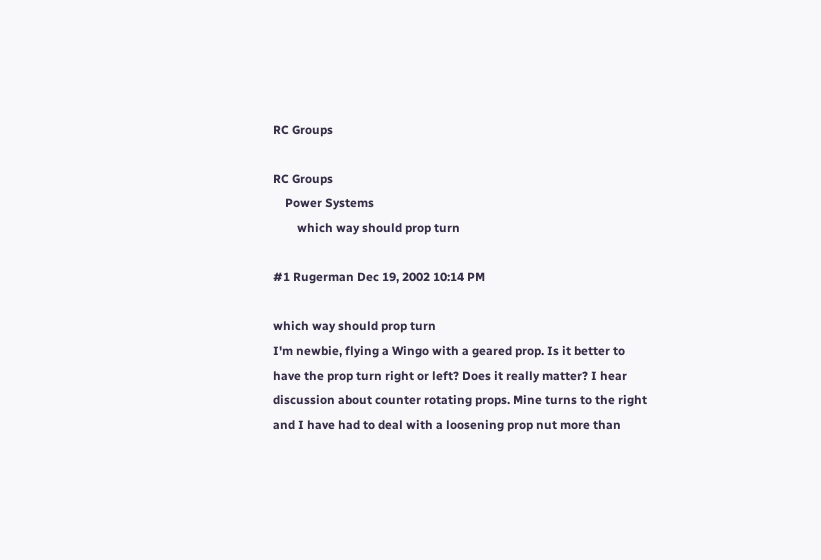RC Groups

RC Groups
    Power Systems
        which way should prop turn

#1 Rugerman Dec 19, 2002 10:14 PM

which way should prop turn
I'm newbie, flying a Wingo with a geared prop. Is it better to have the prop turn right or left? Does it really matter? I hear discussion about counter rotating props. Mine turns to the right and I have had to deal with a loosening prop nut more than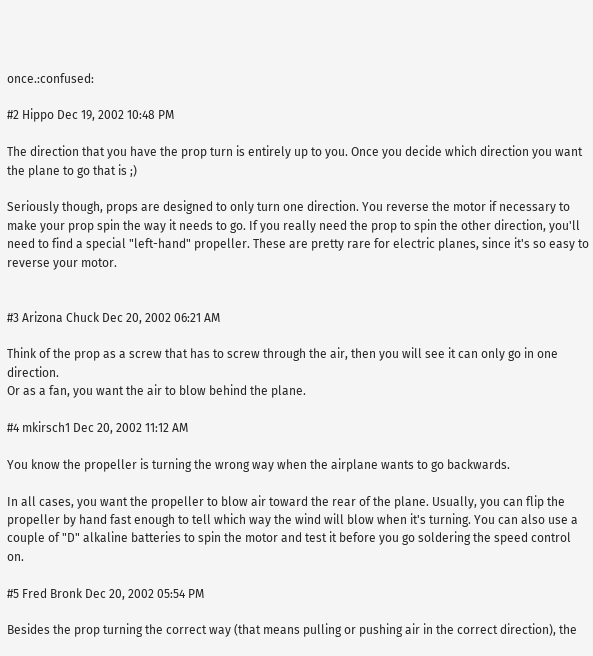once.:confused:

#2 Hippo Dec 19, 2002 10:48 PM

The direction that you have the prop turn is entirely up to you. Once you decide which direction you want the plane to go that is ;)

Seriously though, props are designed to only turn one direction. You reverse the motor if necessary to make your prop spin the way it needs to go. If you really need the prop to spin the other direction, you'll need to find a special "left-hand" propeller. These are pretty rare for electric planes, since it's so easy to reverse your motor.


#3 Arizona Chuck Dec 20, 2002 06:21 AM

Think of the prop as a screw that has to screw through the air, then you will see it can only go in one direction.
Or as a fan, you want the air to blow behind the plane.

#4 mkirsch1 Dec 20, 2002 11:12 AM

You know the propeller is turning the wrong way when the airplane wants to go backwards.

In all cases, you want the propeller to blow air toward the rear of the plane. Usually, you can flip the propeller by hand fast enough to tell which way the wind will blow when it's turning. You can also use a couple of "D" alkaline batteries to spin the motor and test it before you go soldering the speed control on.

#5 Fred Bronk Dec 20, 2002 05:54 PM

Besides the prop turning the correct way (that means pulling or pushing air in the correct direction), the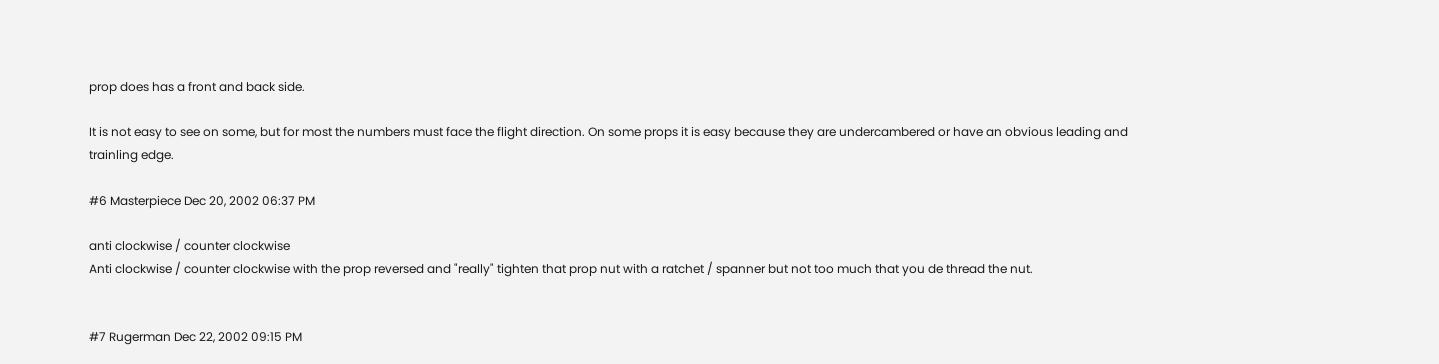prop does has a front and back side.

It is not easy to see on some, but for most the numbers must face the flight direction. On some props it is easy because they are undercambered or have an obvious leading and trainling edge.

#6 Masterpiece Dec 20, 2002 06:37 PM

anti clockwise / counter clockwise
Anti clockwise / counter clockwise with the prop reversed and "really" tighten that prop nut with a ratchet / spanner but not too much that you de thread the nut.


#7 Rugerman Dec 22, 2002 09:15 PM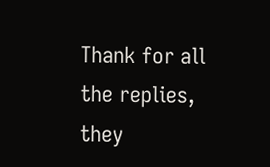Thank for all the replies, they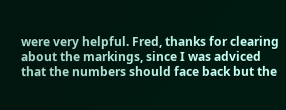were very helpful. Fred, thanks for clearing about the markings, since I was adviced that the numbers should face back but the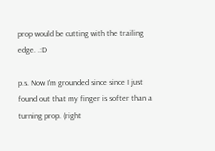prop would be cutting with the trailing edge. .:D

p.s. Now I'm grounded since since I just found out that my finger is softer than a turning prop. (right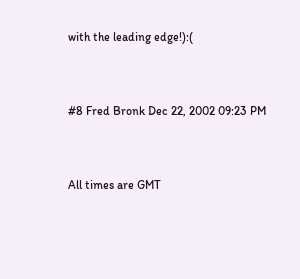with the leading edge!):(


#8 Fred Bronk Dec 22, 2002 09:23 PM


All times are GMT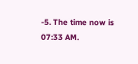-5. The time now is 07:33 AM.